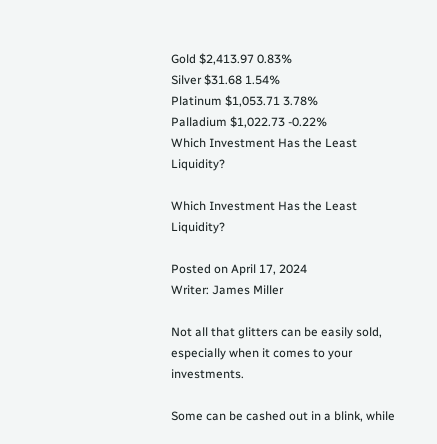Gold $2,413.97 0.83%
Silver $31.68 1.54%
Platinum $1,053.71 3.78%
Palladium $1,022.73 -0.22%
Which Investment Has the Least Liquidity?

Which Investment Has the Least Liquidity?

Posted on April 17, 2024
Writer: James Miller

Not all that glitters can be easily sold, especially when it comes to your investments.

Some can be cashed out in a blink, while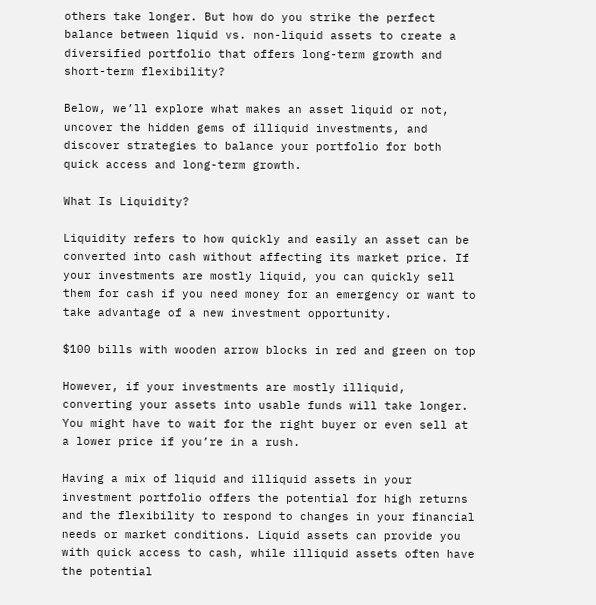others take longer. But how do you strike the perfect balance between liquid vs. non-liquid assets to create a diversified portfolio that offers long-term growth and short-term flexibility?

Below, we’ll explore what makes an asset liquid or not, uncover the hidden gems of illiquid investments, and discover strategies to balance your portfolio for both quick access and long-term growth.

What Is Liquidity?

Liquidity refers to how quickly and easily an asset can be converted into cash without affecting its market price. If your investments are mostly liquid, you can quickly sell them for cash if you need money for an emergency or want to take advantage of a new investment opportunity.

$100 bills with wooden arrow blocks in red and green on top

However, if your investments are mostly illiquid, converting your assets into usable funds will take longer. You might have to wait for the right buyer or even sell at a lower price if you’re in a rush.

Having a mix of liquid and illiquid assets in your investment portfolio offers the potential for high returns and the flexibility to respond to changes in your financial needs or market conditions. Liquid assets can provide you with quick access to cash, while illiquid assets often have the potential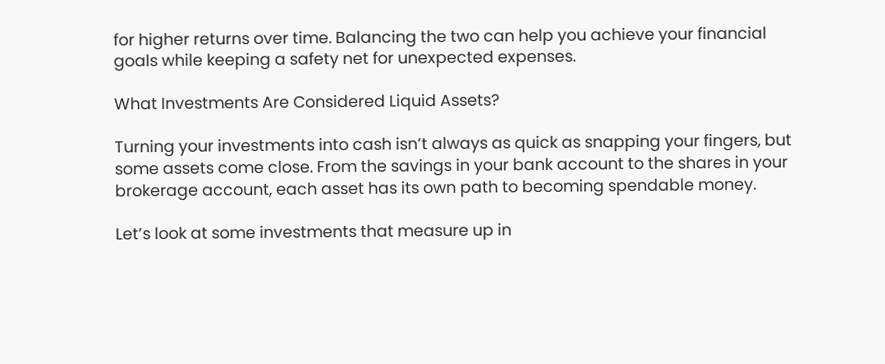for higher returns over time. Balancing the two can help you achieve your financial goals while keeping a safety net for unexpected expenses.

What Investments Are Considered Liquid Assets?

Turning your investments into cash isn’t always as quick as snapping your fingers, but some assets come close. From the savings in your bank account to the shares in your brokerage account, each asset has its own path to becoming spendable money.

Let’s look at some investments that measure up in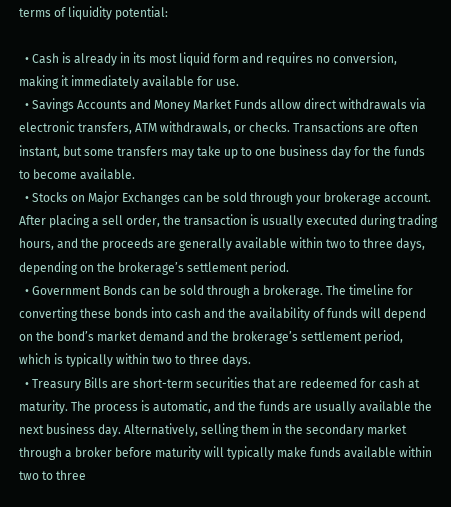terms of liquidity potential:

  • Cash is already in its most liquid form and requires no conversion, making it immediately available for use.
  • Savings Accounts and Money Market Funds allow direct withdrawals via electronic transfers, ATM withdrawals, or checks. Transactions are often instant, but some transfers may take up to one business day for the funds to become available.
  • Stocks on Major Exchanges can be sold through your brokerage account. After placing a sell order, the transaction is usually executed during trading hours, and the proceeds are generally available within two to three days, depending on the brokerage’s settlement period.
  • Government Bonds can be sold through a brokerage. The timeline for converting these bonds into cash and the availability of funds will depend on the bond’s market demand and the brokerage’s settlement period, which is typically within two to three days.
  • Treasury Bills are short-term securities that are redeemed for cash at maturity. The process is automatic, and the funds are usually available the next business day. Alternatively, selling them in the secondary market through a broker before maturity will typically make funds available within two to three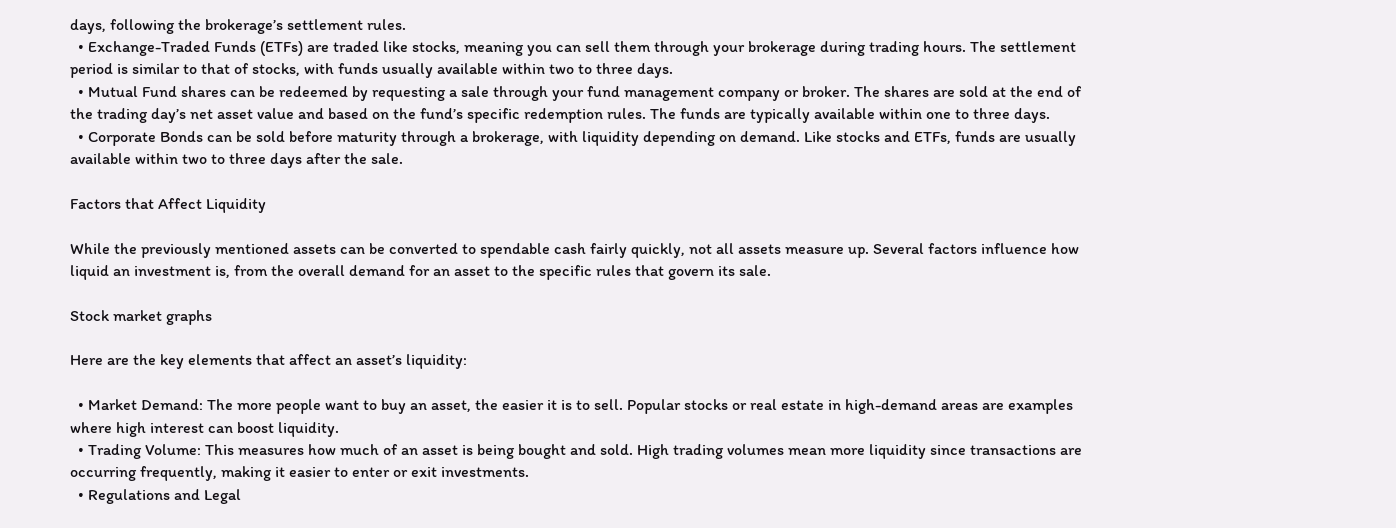days, following the brokerage’s settlement rules.
  • Exchange-Traded Funds (ETFs) are traded like stocks, meaning you can sell them through your brokerage during trading hours. The settlement period is similar to that of stocks, with funds usually available within two to three days.
  • Mutual Fund shares can be redeemed by requesting a sale through your fund management company or broker. The shares are sold at the end of the trading day’s net asset value and based on the fund’s specific redemption rules. The funds are typically available within one to three days.
  • Corporate Bonds can be sold before maturity through a brokerage, with liquidity depending on demand. Like stocks and ETFs, funds are usually available within two to three days after the sale.

Factors that Affect Liquidity

While the previously mentioned assets can be converted to spendable cash fairly quickly, not all assets measure up. Several factors influence how liquid an investment is, from the overall demand for an asset to the specific rules that govern its sale.

Stock market graphs

Here are the key elements that affect an asset’s liquidity:

  • Market Demand: The more people want to buy an asset, the easier it is to sell. Popular stocks or real estate in high-demand areas are examples where high interest can boost liquidity.
  • Trading Volume: This measures how much of an asset is being bought and sold. High trading volumes mean more liquidity since transactions are occurring frequently, making it easier to enter or exit investments.
  • Regulations and Legal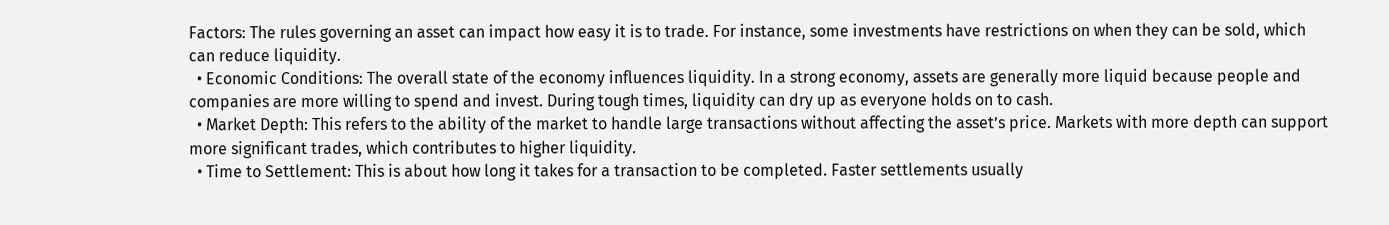Factors: The rules governing an asset can impact how easy it is to trade. For instance, some investments have restrictions on when they can be sold, which can reduce liquidity.
  • Economic Conditions: The overall state of the economy influences liquidity. In a strong economy, assets are generally more liquid because people and companies are more willing to spend and invest. During tough times, liquidity can dry up as everyone holds on to cash.
  • Market Depth: This refers to the ability of the market to handle large transactions without affecting the asset’s price. Markets with more depth can support more significant trades, which contributes to higher liquidity.
  • Time to Settlement: This is about how long it takes for a transaction to be completed. Faster settlements usually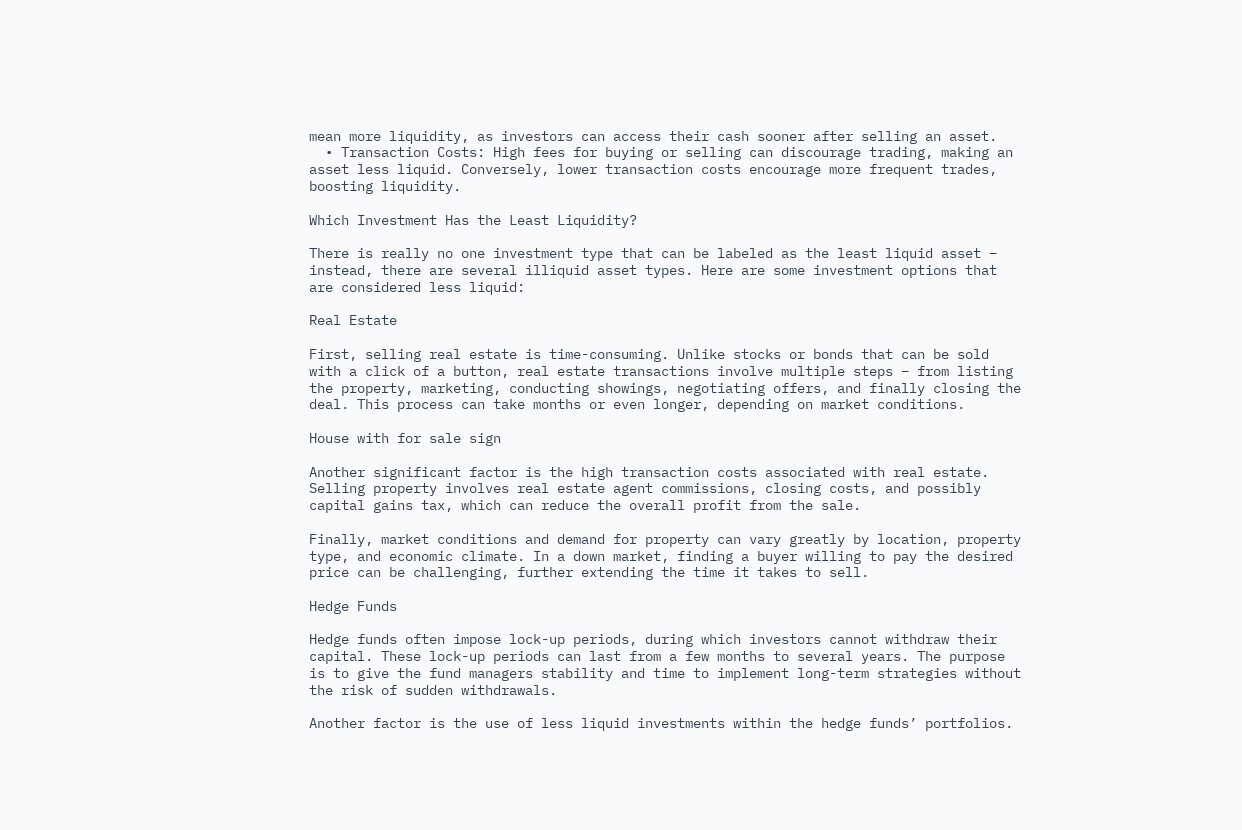mean more liquidity, as investors can access their cash sooner after selling an asset.
  • Transaction Costs: High fees for buying or selling can discourage trading, making an asset less liquid. Conversely, lower transaction costs encourage more frequent trades, boosting liquidity.

Which Investment Has the Least Liquidity?

There is really no one investment type that can be labeled as the least liquid asset – instead, there are several illiquid asset types. Here are some investment options that are considered less liquid:

Real Estate

First, selling real estate is time-consuming. Unlike stocks or bonds that can be sold with a click of a button, real estate transactions involve multiple steps – from listing the property, marketing, conducting showings, negotiating offers, and finally closing the deal. This process can take months or even longer, depending on market conditions.

House with for sale sign

Another significant factor is the high transaction costs associated with real estate. Selling property involves real estate agent commissions, closing costs, and possibly capital gains tax, which can reduce the overall profit from the sale.

Finally, market conditions and demand for property can vary greatly by location, property type, and economic climate. In a down market, finding a buyer willing to pay the desired price can be challenging, further extending the time it takes to sell.

Hedge Funds

Hedge funds often impose lock-up periods, during which investors cannot withdraw their capital. These lock-up periods can last from a few months to several years. The purpose is to give the fund managers stability and time to implement long-term strategies without the risk of sudden withdrawals.

Another factor is the use of less liquid investments within the hedge funds’ portfolios.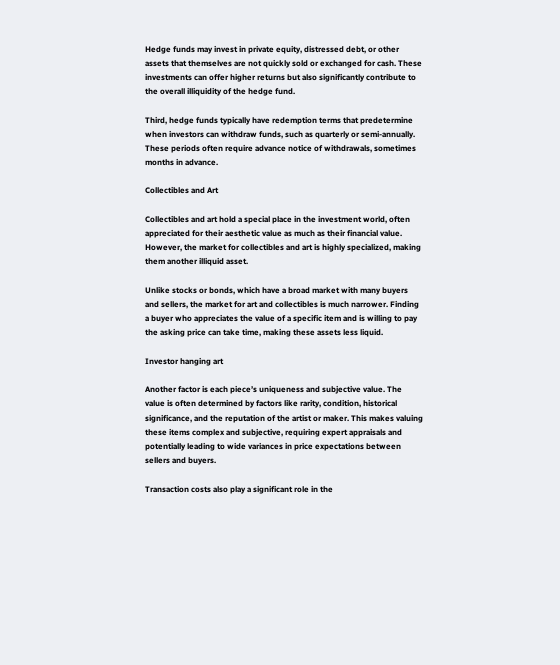Hedge funds may invest in private equity, distressed debt, or other assets that themselves are not quickly sold or exchanged for cash. These investments can offer higher returns but also significantly contribute to the overall illiquidity of the hedge fund.

Third, hedge funds typically have redemption terms that predetermine when investors can withdraw funds, such as quarterly or semi-annually. These periods often require advance notice of withdrawals, sometimes months in advance.

Collectibles and Art

Collectibles and art hold a special place in the investment world, often appreciated for their aesthetic value as much as their financial value. However, the market for collectibles and art is highly specialized, making them another illiquid asset.

Unlike stocks or bonds, which have a broad market with many buyers and sellers, the market for art and collectibles is much narrower. Finding a buyer who appreciates the value of a specific item and is willing to pay the asking price can take time, making these assets less liquid.

Investor hanging art

Another factor is each piece’s uniqueness and subjective value. The value is often determined by factors like rarity, condition, historical significance, and the reputation of the artist or maker. This makes valuing these items complex and subjective, requiring expert appraisals and potentially leading to wide variances in price expectations between sellers and buyers.

Transaction costs also play a significant role in the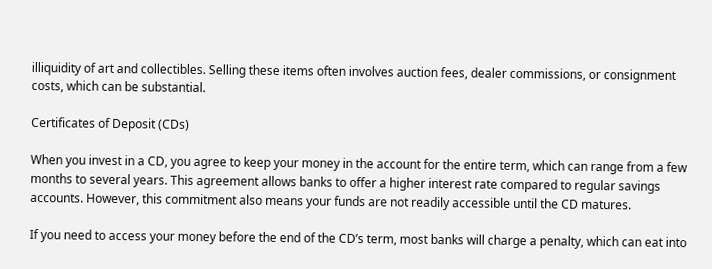illiquidity of art and collectibles. Selling these items often involves auction fees, dealer commissions, or consignment costs, which can be substantial.

Certificates of Deposit (CDs)

When you invest in a CD, you agree to keep your money in the account for the entire term, which can range from a few months to several years. This agreement allows banks to offer a higher interest rate compared to regular savings accounts. However, this commitment also means your funds are not readily accessible until the CD matures.

If you need to access your money before the end of the CD’s term, most banks will charge a penalty, which can eat into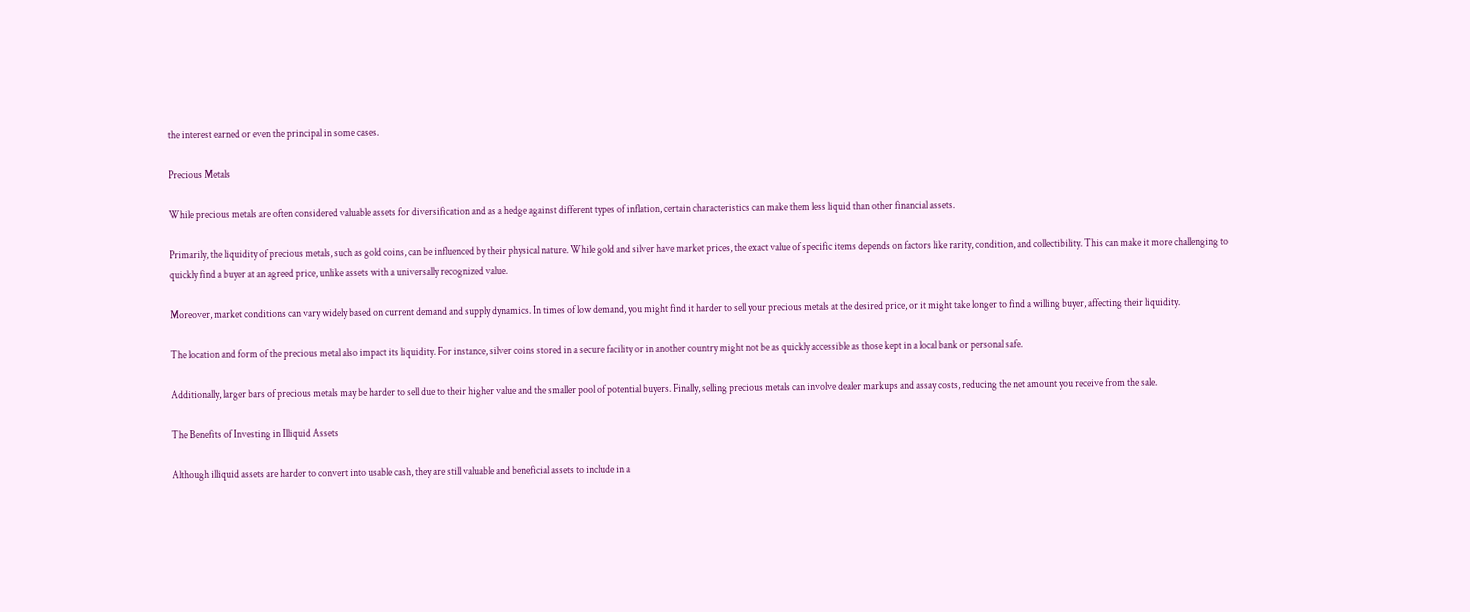the interest earned or even the principal in some cases.

Precious Metals

While precious metals are often considered valuable assets for diversification and as a hedge against different types of inflation, certain characteristics can make them less liquid than other financial assets.

Primarily, the liquidity of precious metals, such as gold coins, can be influenced by their physical nature. While gold and silver have market prices, the exact value of specific items depends on factors like rarity, condition, and collectibility. This can make it more challenging to quickly find a buyer at an agreed price, unlike assets with a universally recognized value.

Moreover, market conditions can vary widely based on current demand and supply dynamics. In times of low demand, you might find it harder to sell your precious metals at the desired price, or it might take longer to find a willing buyer, affecting their liquidity.

The location and form of the precious metal also impact its liquidity. For instance, silver coins stored in a secure facility or in another country might not be as quickly accessible as those kept in a local bank or personal safe.

Additionally, larger bars of precious metals may be harder to sell due to their higher value and the smaller pool of potential buyers. Finally, selling precious metals can involve dealer markups and assay costs, reducing the net amount you receive from the sale.

The Benefits of Investing in Illiquid Assets

Although illiquid assets are harder to convert into usable cash, they are still valuable and beneficial assets to include in a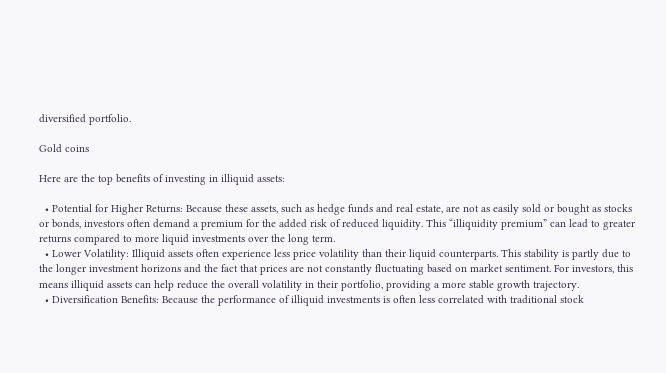diversified portfolio.

Gold coins

Here are the top benefits of investing in illiquid assets:

  • Potential for Higher Returns: Because these assets, such as hedge funds and real estate, are not as easily sold or bought as stocks or bonds, investors often demand a premium for the added risk of reduced liquidity. This “illiquidity premium” can lead to greater returns compared to more liquid investments over the long term.
  • Lower Volatility: Illiquid assets often experience less price volatility than their liquid counterparts. This stability is partly due to the longer investment horizons and the fact that prices are not constantly fluctuating based on market sentiment. For investors, this means illiquid assets can help reduce the overall volatility in their portfolio, providing a more stable growth trajectory.
  • Diversification Benefits: Because the performance of illiquid investments is often less correlated with traditional stock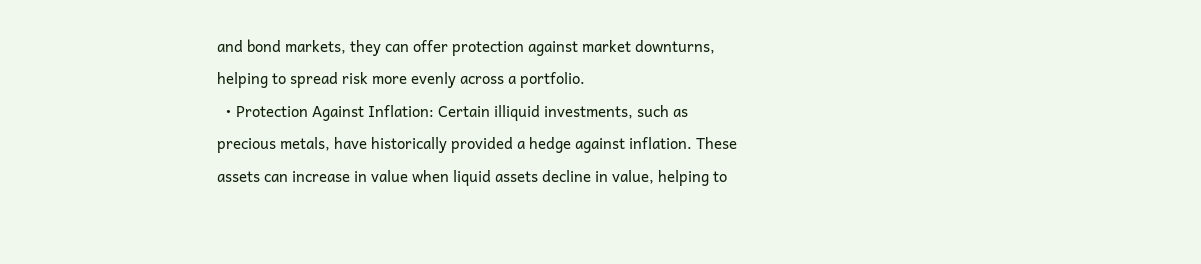and bond markets, they can offer protection against market downturns, helping to spread risk more evenly across a portfolio.
  • Protection Against Inflation: Certain illiquid investments, such as precious metals, have historically provided a hedge against inflation. These assets can increase in value when liquid assets decline in value, helping to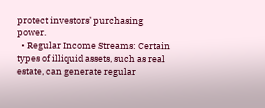protect investors’ purchasing power.
  • Regular Income Streams: Certain types of illiquid assets, such as real estate, can generate regular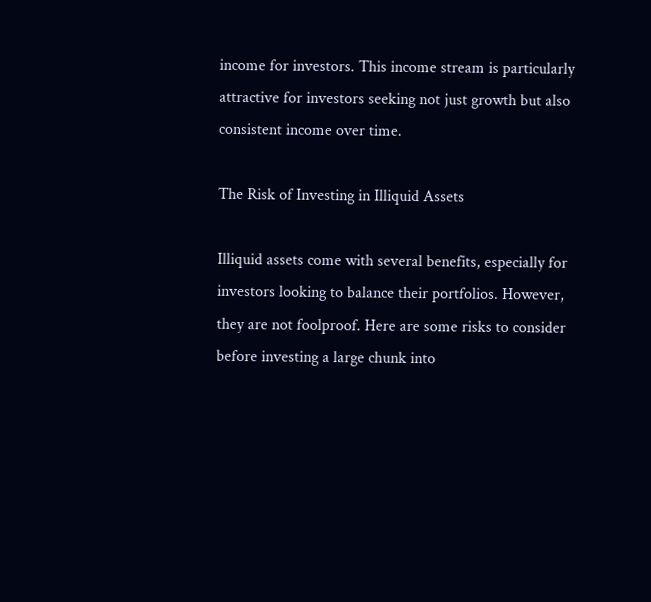income for investors. This income stream is particularly attractive for investors seeking not just growth but also consistent income over time.

The Risk of Investing in Illiquid Assets

Illiquid assets come with several benefits, especially for investors looking to balance their portfolios. However, they are not foolproof. Here are some risks to consider before investing a large chunk into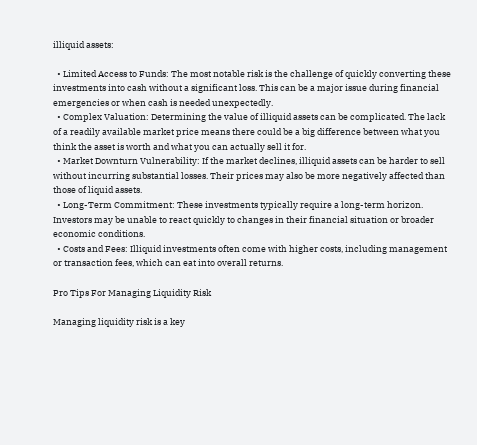illiquid assets:

  • Limited Access to Funds: The most notable risk is the challenge of quickly converting these investments into cash without a significant loss. This can be a major issue during financial emergencies or when cash is needed unexpectedly.
  • Complex Valuation: Determining the value of illiquid assets can be complicated. The lack of a readily available market price means there could be a big difference between what you think the asset is worth and what you can actually sell it for.
  • Market Downturn Vulnerability: If the market declines, illiquid assets can be harder to sell without incurring substantial losses. Their prices may also be more negatively affected than those of liquid assets.
  • Long-Term Commitment: These investments typically require a long-term horizon. Investors may be unable to react quickly to changes in their financial situation or broader economic conditions.
  • Costs and Fees: Illiquid investments often come with higher costs, including management or transaction fees, which can eat into overall returns.

Pro Tips For Managing Liquidity Risk

Managing liquidity risk is a key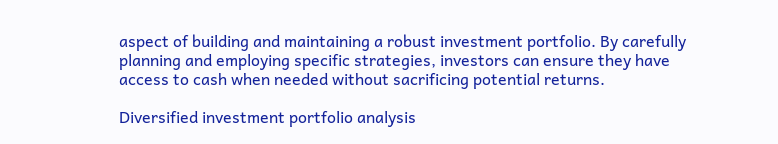aspect of building and maintaining a robust investment portfolio. By carefully planning and employing specific strategies, investors can ensure they have access to cash when needed without sacrificing potential returns.

Diversified investment portfolio analysis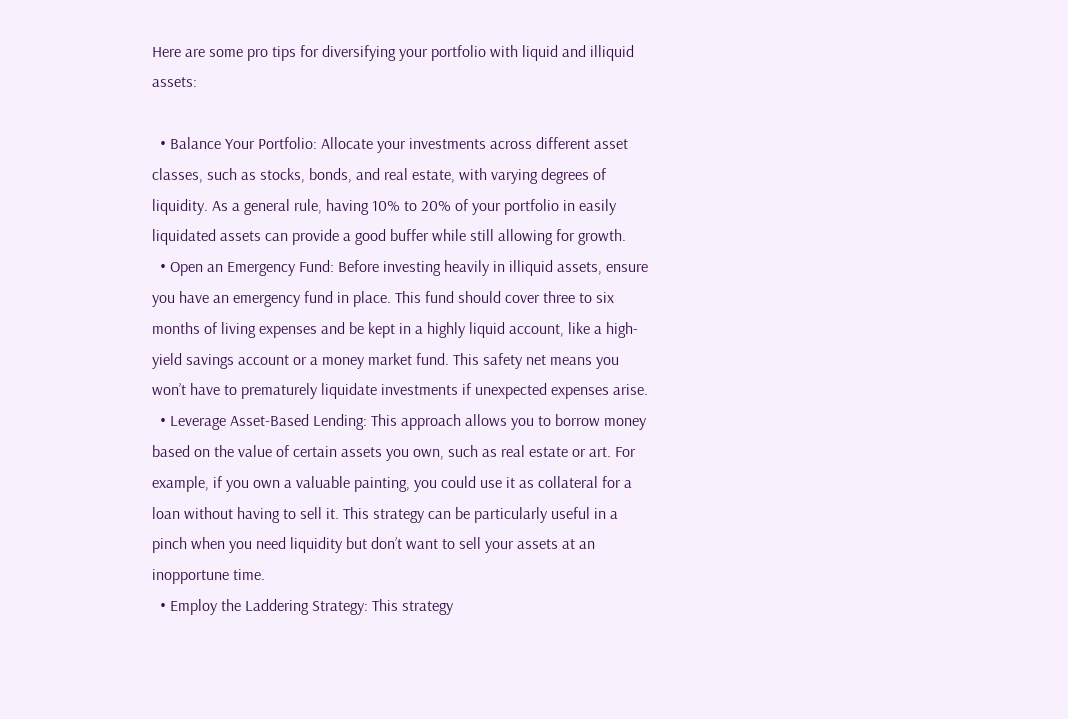Here are some pro tips for diversifying your portfolio with liquid and illiquid assets:

  • Balance Your Portfolio: Allocate your investments across different asset classes, such as stocks, bonds, and real estate, with varying degrees of liquidity. As a general rule, having 10% to 20% of your portfolio in easily liquidated assets can provide a good buffer while still allowing for growth.
  • Open an Emergency Fund: Before investing heavily in illiquid assets, ensure you have an emergency fund in place. This fund should cover three to six months of living expenses and be kept in a highly liquid account, like a high-yield savings account or a money market fund. This safety net means you won’t have to prematurely liquidate investments if unexpected expenses arise.
  • Leverage Asset-Based Lending: This approach allows you to borrow money based on the value of certain assets you own, such as real estate or art. For example, if you own a valuable painting, you could use it as collateral for a loan without having to sell it. This strategy can be particularly useful in a pinch when you need liquidity but don’t want to sell your assets at an inopportune time.
  • Employ the Laddering Strategy: This strategy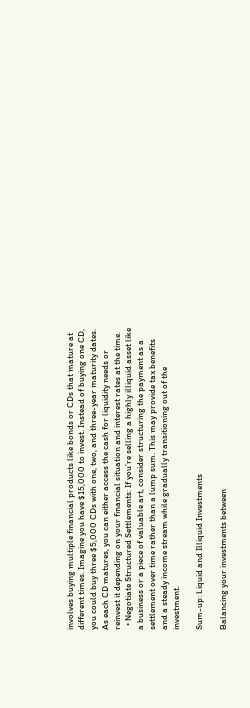involves buying multiple financial products like bonds or CDs that mature at different times. Imagine you have $15,000 to invest. Instead of buying one CD, you could buy three $5,000 CDs with one, two, and three-year maturity dates. As each CD matures, you can either access the cash for liquidity needs or reinvest it depending on your financial situation and interest rates at the time.
  • Negotiate Structured Settlements: If you’re selling a highly illiquid asset like a business or a piece of valuable art, consider structuring the payment as a settlement over time rather than a lump sum. This may provide tax benefits and a steady income stream while gradually transitioning out of the investment.

Sum-up: Liquid and Illiquid Investments

Balancing your investments between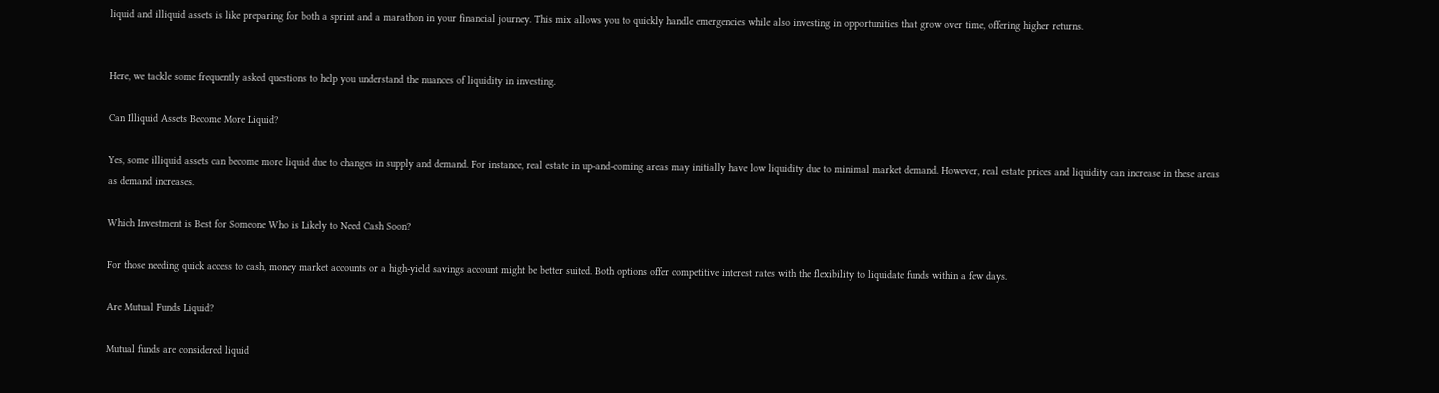liquid and illiquid assets is like preparing for both a sprint and a marathon in your financial journey. This mix allows you to quickly handle emergencies while also investing in opportunities that grow over time, offering higher returns.


Here, we tackle some frequently asked questions to help you understand the nuances of liquidity in investing.

Can Illiquid Assets Become More Liquid?

Yes, some illiquid assets can become more liquid due to changes in supply and demand. For instance, real estate in up-and-coming areas may initially have low liquidity due to minimal market demand. However, real estate prices and liquidity can increase in these areas as demand increases.

Which Investment is Best for Someone Who is Likely to Need Cash Soon?

For those needing quick access to cash, money market accounts or a high-yield savings account might be better suited. Both options offer competitive interest rates with the flexibility to liquidate funds within a few days.

Are Mutual Funds Liquid?

Mutual funds are considered liquid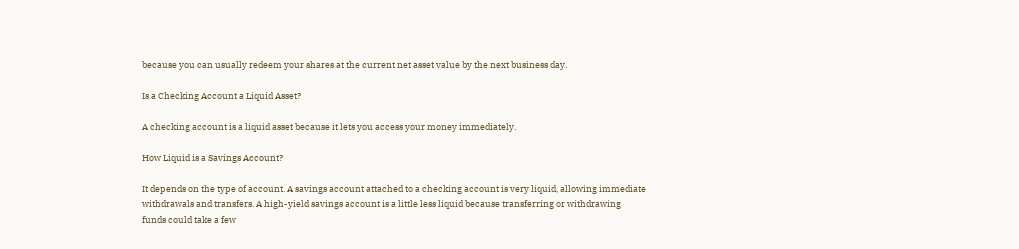because you can usually redeem your shares at the current net asset value by the next business day.

Is a Checking Account a Liquid Asset?

A checking account is a liquid asset because it lets you access your money immediately.

How Liquid is a Savings Account?

It depends on the type of account. A savings account attached to a checking account is very liquid, allowing immediate withdrawals and transfers. A high-yield savings account is a little less liquid because transferring or withdrawing funds could take a few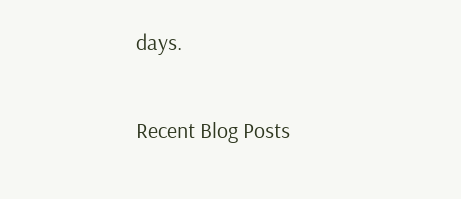days.

Recent Blog Posts